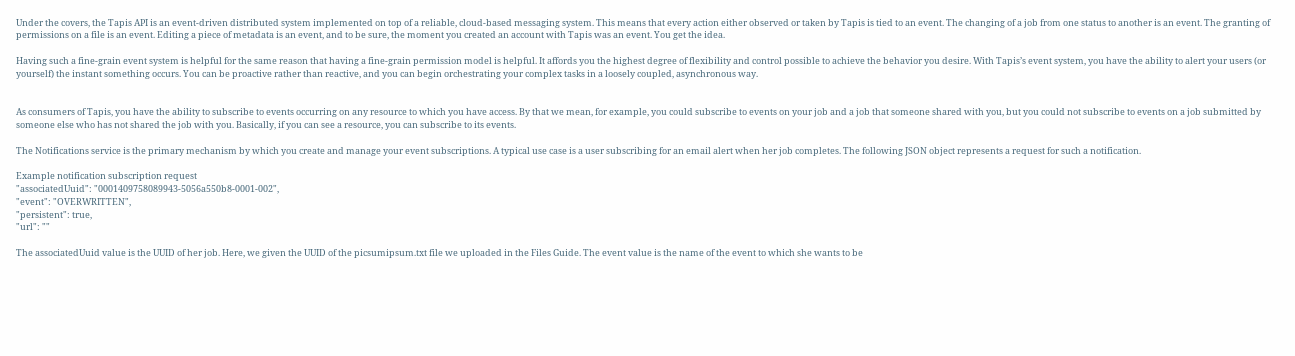Under the covers, the Tapis API is an event-driven distributed system implemented on top of a reliable, cloud-based messaging system. This means that every action either observed or taken by Tapis is tied to an event. The changing of a job from one status to another is an event. The granting of permissions on a file is an event. Editing a piece of metadata is an event, and to be sure, the moment you created an account with Tapis was an event. You get the idea.

Having such a fine-grain event system is helpful for the same reason that having a fine-grain permission model is helpful. It affords you the highest degree of flexibility and control possible to achieve the behavior you desire. With Tapis’s event system, you have the ability to alert your users (or yourself) the instant something occurs. You can be proactive rather than reactive, and you can begin orchestrating your complex tasks in a loosely coupled, asynchronous way.


As consumers of Tapis, you have the ability to subscribe to events occurring on any resource to which you have access. By that we mean, for example, you could subscribe to events on your job and a job that someone shared with you, but you could not subscribe to events on a job submitted by someone else who has not shared the job with you. Basically, if you can see a resource, you can subscribe to its events.

The Notifications service is the primary mechanism by which you create and manage your event subscriptions. A typical use case is a user subscribing for an email alert when her job completes. The following JSON object represents a request for such a notification.

Example notification subscription request
"associatedUuid": "0001409758089943-5056a550b8-0001-002",
"event": "OVERWRITTEN",
"persistent": true,
"url": ""

The associatedUuid value is the UUID of her job. Here, we given the UUID of the picsumipsum.txt file we uploaded in the Files Guide. The event value is the name of the event to which she wants to be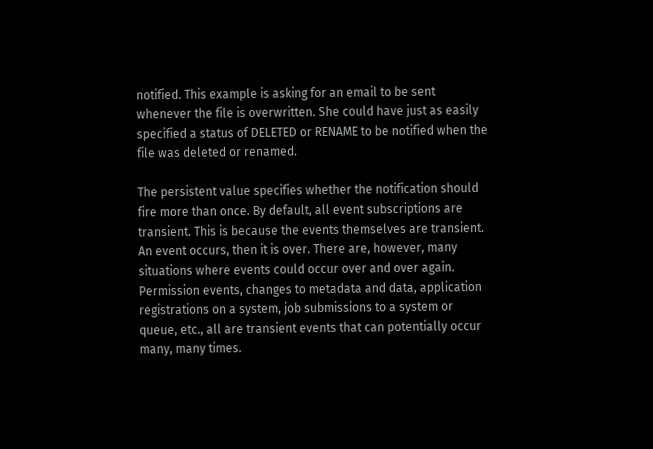notified. This example is asking for an email to be sent whenever the file is overwritten. She could have just as easily specified a status of DELETED or RENAME to be notified when the file was deleted or renamed.

The persistent value specifies whether the notification should fire more than once. By default, all event subscriptions are transient. This is because the events themselves are transient. An event occurs, then it is over. There are, however, many situations where events could occur over and over again. Permission events, changes to metadata and data, application registrations on a system, job submissions to a system or queue, etc., all are transient events that can potentially occur many, many times.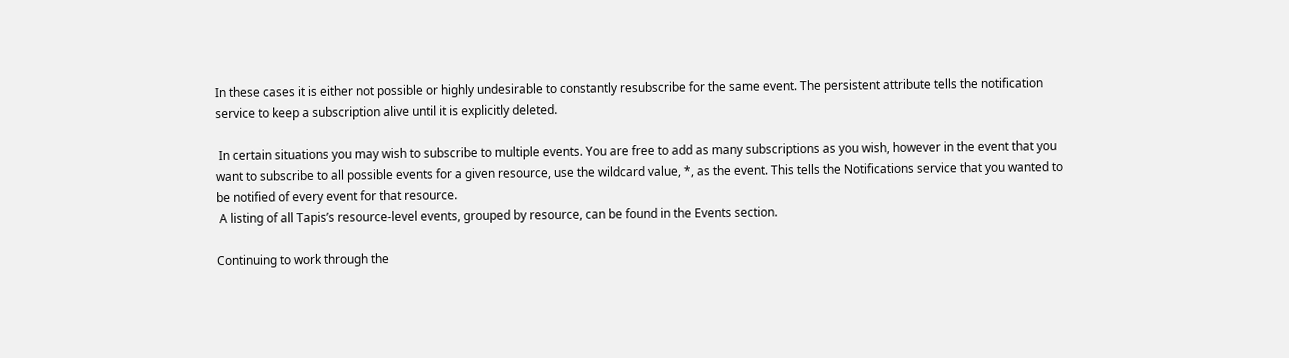In these cases it is either not possible or highly undesirable to constantly resubscribe for the same event. The persistent attribute tells the notification service to keep a subscription alive until it is explicitly deleted.

 In certain situations you may wish to subscribe to multiple events. You are free to add as many subscriptions as you wish, however in the event that you want to subscribe to all possible events for a given resource, use the wildcard value, *, as the event. This tells the Notifications service that you wanted to be notified of every event for that resource.
 A listing of all Tapis’s resource-level events, grouped by resource, can be found in the Events section.

Continuing to work through the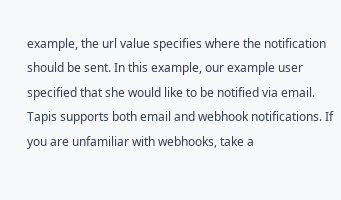example, the url value specifies where the notification should be sent. In this example, our example user specified that she would like to be notified via email. Tapis supports both email and webhook notifications. If you are unfamiliar with webhooks, take a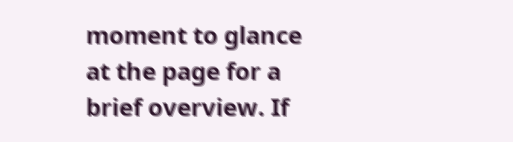moment to glance at the page for a brief overview. If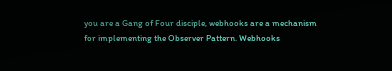you are a Gang of Four disciple, webhooks are a mechanism for implementing the Observer Pattern. Webhooks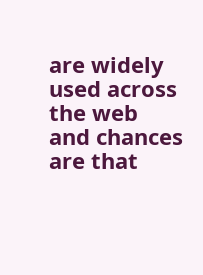are widely used across the web and chances are that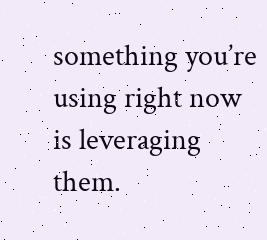something you’re using right now is leveraging them.